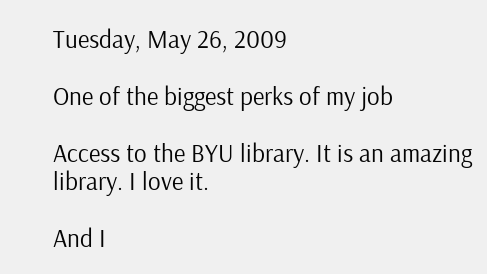Tuesday, May 26, 2009

One of the biggest perks of my job

Access to the BYU library. It is an amazing library. I love it.

And I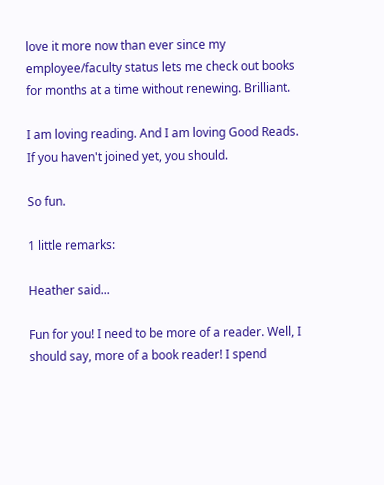love it more now than ever since my employee/faculty status lets me check out books for months at a time without renewing. Brilliant.

I am loving reading. And I am loving Good Reads. If you haven't joined yet, you should.

So fun.

1 little remarks:

Heather said...

Fun for you! I need to be more of a reader. Well, I should say, more of a book reader! I spend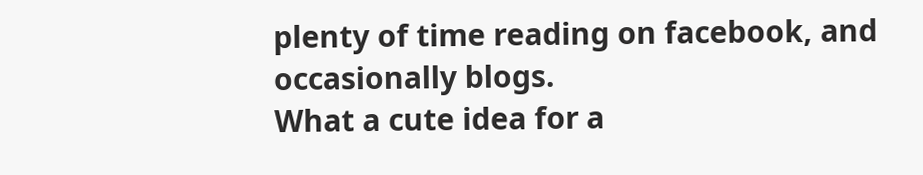plenty of time reading on facebook, and occasionally blogs.
What a cute idea for a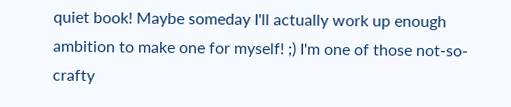quiet book! Maybe someday I'll actually work up enough ambition to make one for myself! ;) I'm one of those not-so-crafty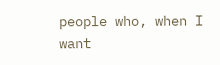people who, when I want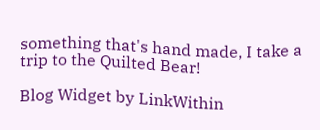something that's hand made, I take a trip to the Quilted Bear!

Blog Widget by LinkWithin